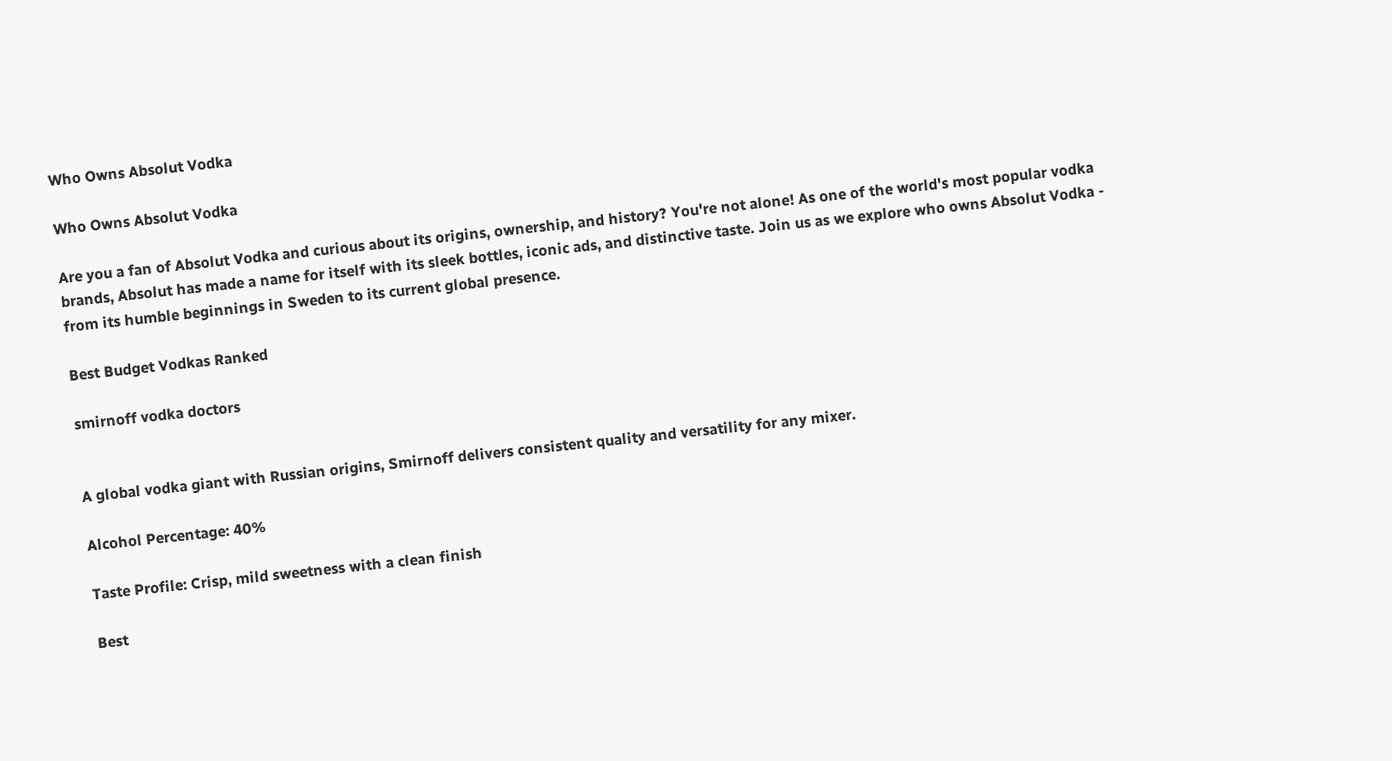Who Owns Absolut Vodka

Who Owns Absolut Vodka

Are you a fan of Absolut Vodka and curious about its origins, ownership, and history? You're not alone! As one of the world's most popular vodka brands, Absolut has made a name for itself with its sleek bottles, iconic ads, and distinctive taste. Join us as we explore who owns Absolut Vodka - from its humble beginnings in Sweden to its current global presence.

Best Budget Vodkas Ranked

smirnoff vodka doctors


A global vodka giant with Russian origins, Smirnoff delivers consistent quality and versatility for any mixer.

Alcohol Percentage: 40%

Taste Profile: Crisp, mild sweetness with a clean finish

Best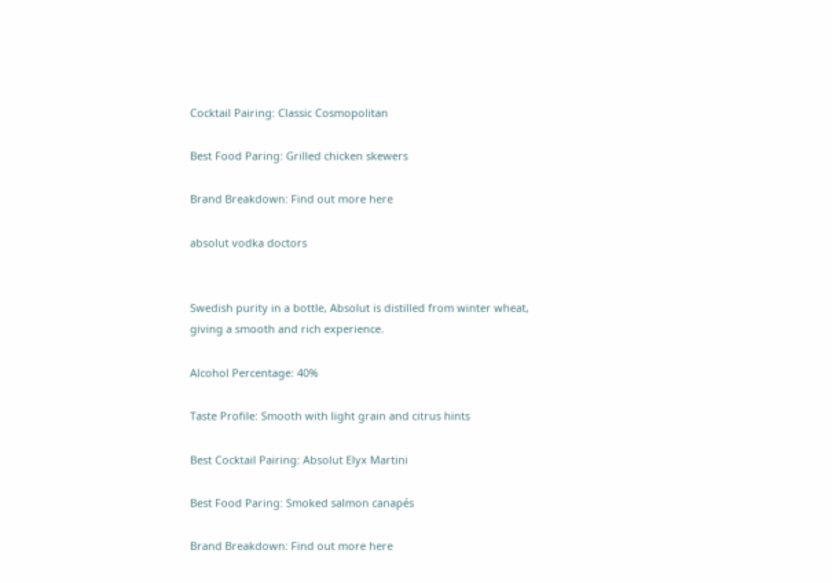Cocktail Pairing: Classic Cosmopolitan

Best Food Paring: Grilled chicken skewers

Brand Breakdown: Find out more here

absolut vodka doctors


Swedish purity in a bottle, Absolut is distilled from winter wheat, giving a smooth and rich experience.

Alcohol Percentage: 40%

Taste Profile: Smooth with light grain and citrus hints

Best Cocktail Pairing: Absolut Elyx Martini

Best Food Paring: Smoked salmon canapés

Brand Breakdown: Find out more here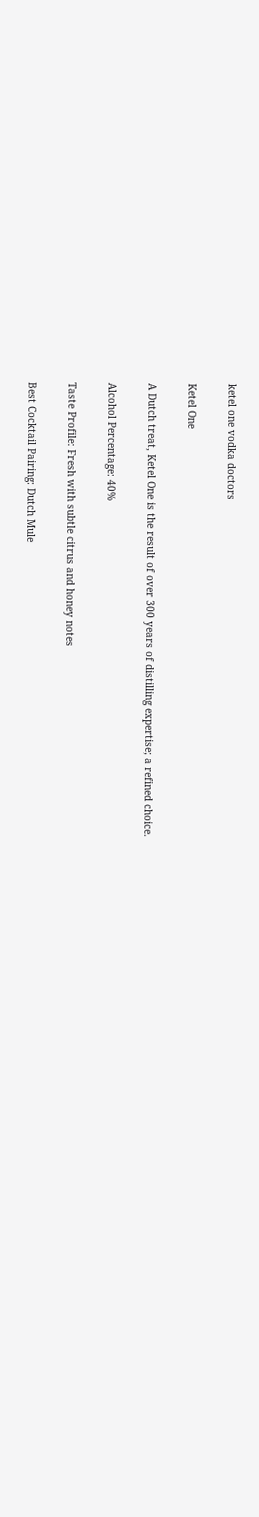ketel one vodka doctors

Ketel One

A Dutch treat, Ketel One is the result of over 300 years of distilling expertise; a refined choice.

Alcohol Percentage: 40%

Taste Profile: Fresh with subtle citrus and honey notes

Best Cocktail Pairing: Dutch Mule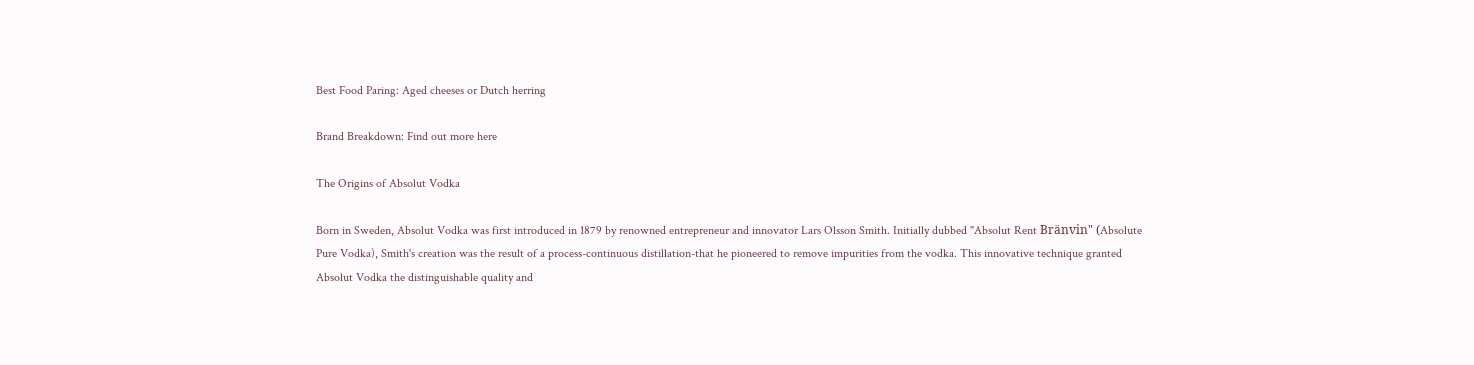Best Food Paring: Aged cheeses or Dutch herring

Brand Breakdown: Find out more here

The Origins of Absolut Vodka

Born in Sweden, Absolut Vodka was first introduced in 1879 by renowned entrepreneur and innovator Lars Olsson Smith. Initially dubbed "Absolut Rent Bränvin" (Absolute Pure Vodka), Smith's creation was the result of a process-continuous distillation-that he pioneered to remove impurities from the vodka. This innovative technique granted Absolut Vodka the distinguishable quality and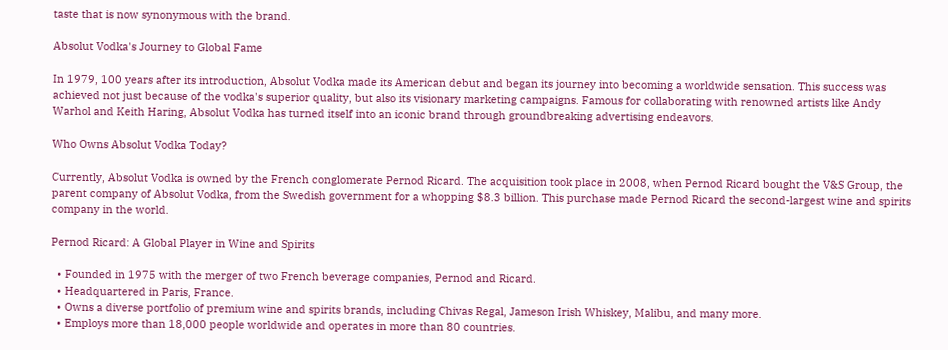taste that is now synonymous with the brand.

Absolut Vodka's Journey to Global Fame

In 1979, 100 years after its introduction, Absolut Vodka made its American debut and began its journey into becoming a worldwide sensation. This success was achieved not just because of the vodka's superior quality, but also its visionary marketing campaigns. Famous for collaborating with renowned artists like Andy Warhol and Keith Haring, Absolut Vodka has turned itself into an iconic brand through groundbreaking advertising endeavors.

Who Owns Absolut Vodka Today?

Currently, Absolut Vodka is owned by the French conglomerate Pernod Ricard. The acquisition took place in 2008, when Pernod Ricard bought the V&S Group, the parent company of Absolut Vodka, from the Swedish government for a whopping $8.3 billion. This purchase made Pernod Ricard the second-largest wine and spirits company in the world.

Pernod Ricard: A Global Player in Wine and Spirits

  • Founded in 1975 with the merger of two French beverage companies, Pernod and Ricard.
  • Headquartered in Paris, France.
  • Owns a diverse portfolio of premium wine and spirits brands, including Chivas Regal, Jameson Irish Whiskey, Malibu, and many more.
  • Employs more than 18,000 people worldwide and operates in more than 80 countries.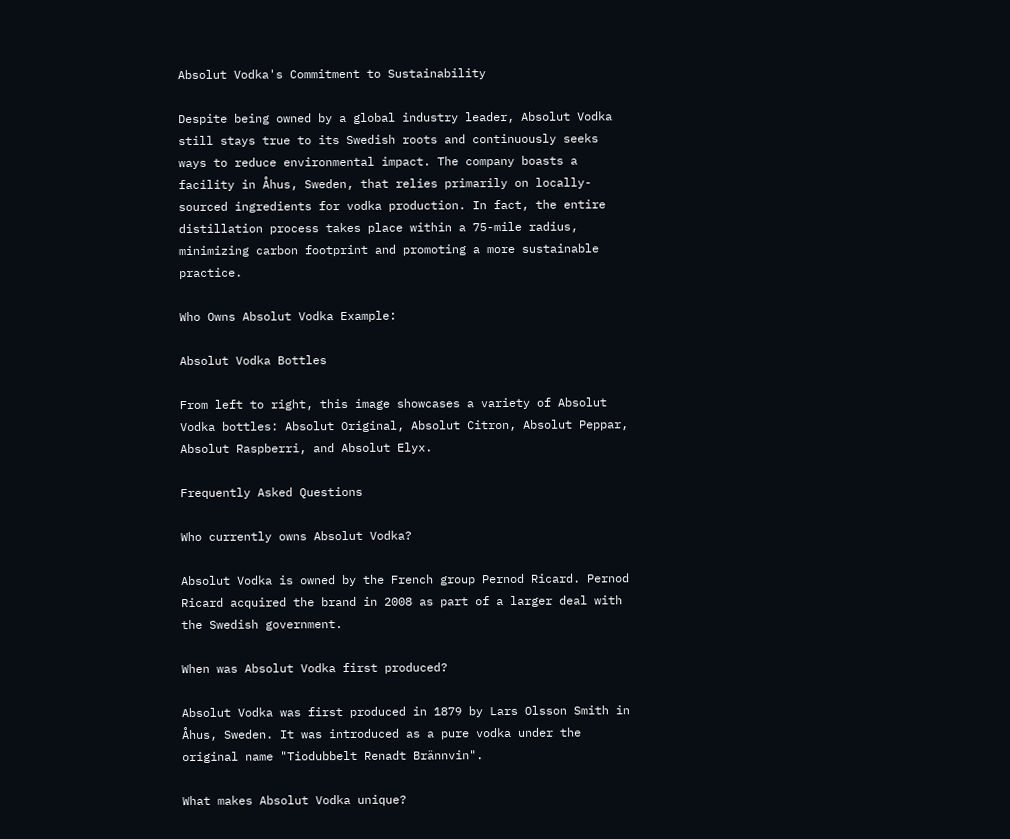Absolut Vodka's Commitment to Sustainability

Despite being owned by a global industry leader, Absolut Vodka still stays true to its Swedish roots and continuously seeks ways to reduce environmental impact. The company boasts a facility in Åhus, Sweden, that relies primarily on locally-sourced ingredients for vodka production. In fact, the entire distillation process takes place within a 75-mile radius, minimizing carbon footprint and promoting a more sustainable practice.

Who Owns Absolut Vodka Example:

Absolut Vodka Bottles

From left to right, this image showcases a variety of Absolut Vodka bottles: Absolut Original, Absolut Citron, Absolut Peppar, Absolut Raspberri, and Absolut Elyx.

Frequently Asked Questions

Who currently owns Absolut Vodka?

Absolut Vodka is owned by the French group Pernod Ricard. Pernod Ricard acquired the brand in 2008 as part of a larger deal with the Swedish government.

When was Absolut Vodka first produced?

Absolut Vodka was first produced in 1879 by Lars Olsson Smith in Åhus, Sweden. It was introduced as a pure vodka under the original name "Tiodubbelt Renadt Brännvin".

What makes Absolut Vodka unique?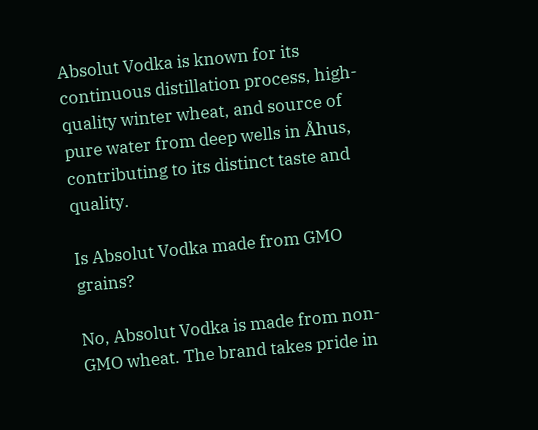Absolut Vodka is known for its continuous distillation process, high-quality winter wheat, and source of pure water from deep wells in Åhus, contributing to its distinct taste and quality.

Is Absolut Vodka made from GMO grains?

No, Absolut Vodka is made from non-GMO wheat. The brand takes pride in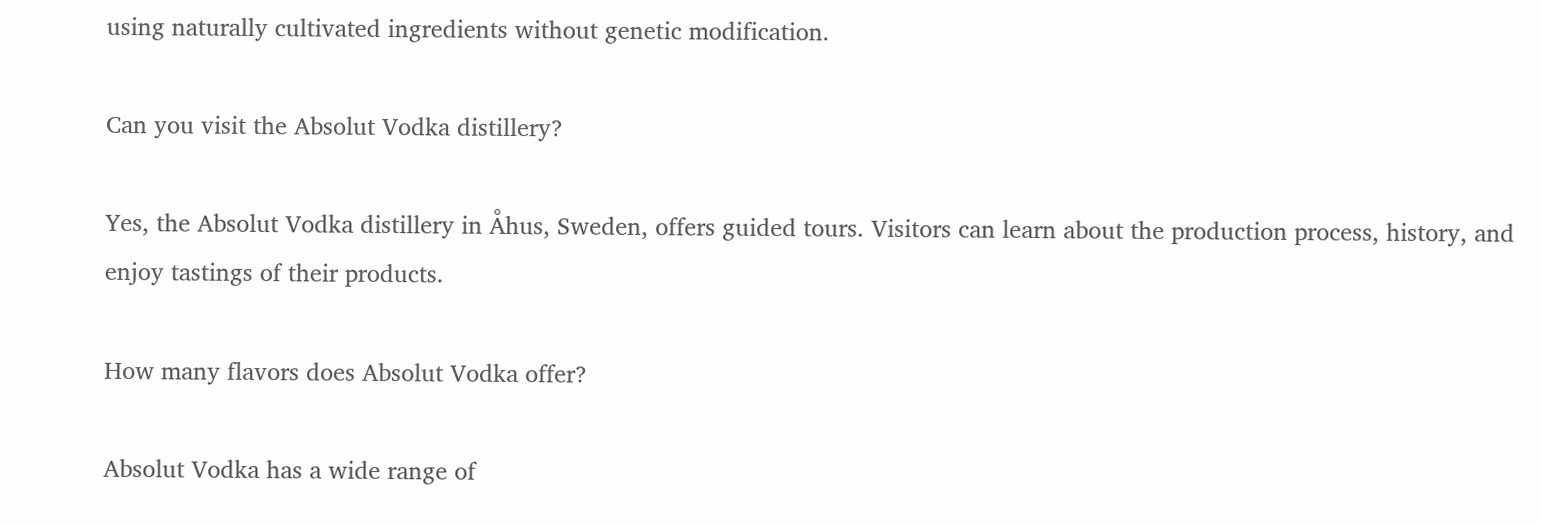using naturally cultivated ingredients without genetic modification.

Can you visit the Absolut Vodka distillery?

Yes, the Absolut Vodka distillery in Åhus, Sweden, offers guided tours. Visitors can learn about the production process, history, and enjoy tastings of their products.

How many flavors does Absolut Vodka offer?

Absolut Vodka has a wide range of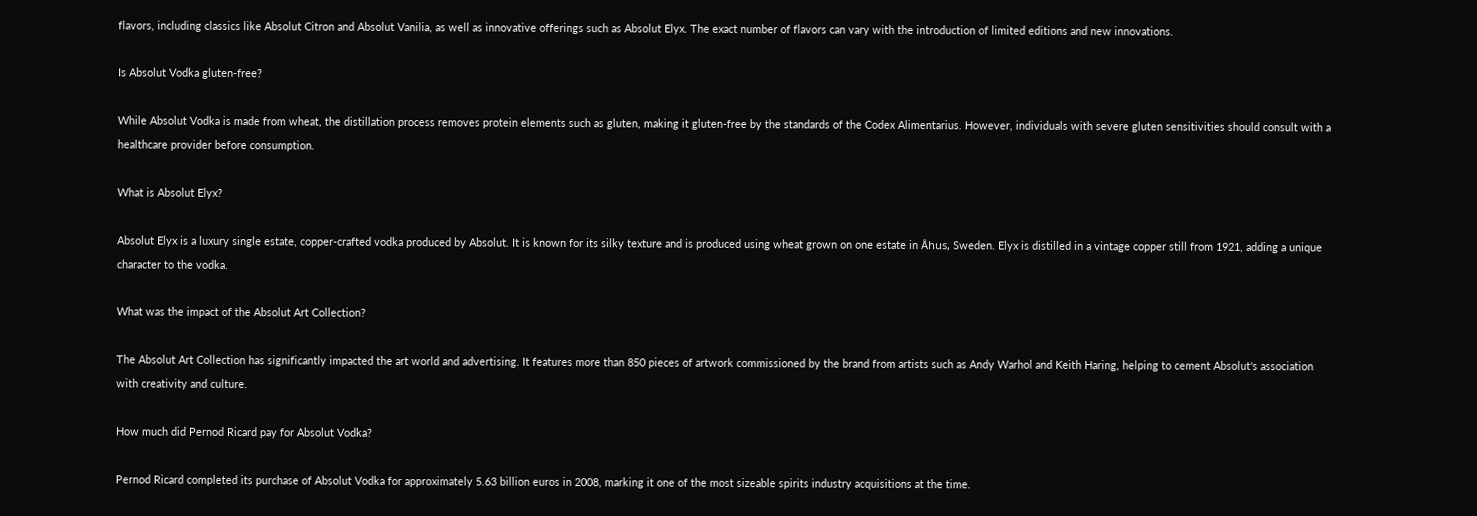flavors, including classics like Absolut Citron and Absolut Vanilia, as well as innovative offerings such as Absolut Elyx. The exact number of flavors can vary with the introduction of limited editions and new innovations.

Is Absolut Vodka gluten-free?

While Absolut Vodka is made from wheat, the distillation process removes protein elements such as gluten, making it gluten-free by the standards of the Codex Alimentarius. However, individuals with severe gluten sensitivities should consult with a healthcare provider before consumption.

What is Absolut Elyx?

Absolut Elyx is a luxury single estate, copper-crafted vodka produced by Absolut. It is known for its silky texture and is produced using wheat grown on one estate in Åhus, Sweden. Elyx is distilled in a vintage copper still from 1921, adding a unique character to the vodka.

What was the impact of the Absolut Art Collection?

The Absolut Art Collection has significantly impacted the art world and advertising. It features more than 850 pieces of artwork commissioned by the brand from artists such as Andy Warhol and Keith Haring, helping to cement Absolut's association with creativity and culture.

How much did Pernod Ricard pay for Absolut Vodka?

Pernod Ricard completed its purchase of Absolut Vodka for approximately 5.63 billion euros in 2008, marking it one of the most sizeable spirits industry acquisitions at the time.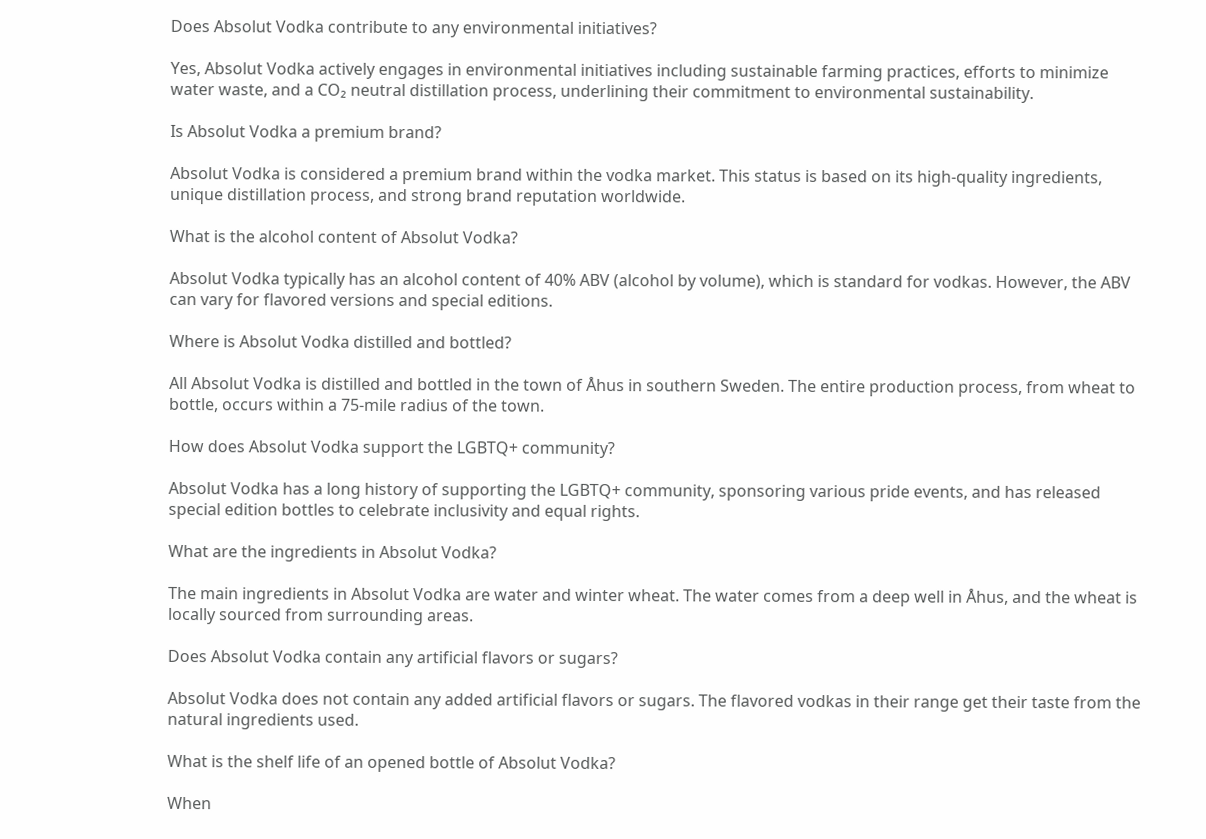Does Absolut Vodka contribute to any environmental initiatives?

Yes, Absolut Vodka actively engages in environmental initiatives including sustainable farming practices, efforts to minimize water waste, and a CO₂ neutral distillation process, underlining their commitment to environmental sustainability.

Is Absolut Vodka a premium brand?

Absolut Vodka is considered a premium brand within the vodka market. This status is based on its high-quality ingredients, unique distillation process, and strong brand reputation worldwide.

What is the alcohol content of Absolut Vodka?

Absolut Vodka typically has an alcohol content of 40% ABV (alcohol by volume), which is standard for vodkas. However, the ABV can vary for flavored versions and special editions.

Where is Absolut Vodka distilled and bottled?

All Absolut Vodka is distilled and bottled in the town of Åhus in southern Sweden. The entire production process, from wheat to bottle, occurs within a 75-mile radius of the town.

How does Absolut Vodka support the LGBTQ+ community?

Absolut Vodka has a long history of supporting the LGBTQ+ community, sponsoring various pride events, and has released special edition bottles to celebrate inclusivity and equal rights.

What are the ingredients in Absolut Vodka?

The main ingredients in Absolut Vodka are water and winter wheat. The water comes from a deep well in Åhus, and the wheat is locally sourced from surrounding areas.

Does Absolut Vodka contain any artificial flavors or sugars?

Absolut Vodka does not contain any added artificial flavors or sugars. The flavored vodkas in their range get their taste from the natural ingredients used.

What is the shelf life of an opened bottle of Absolut Vodka?

When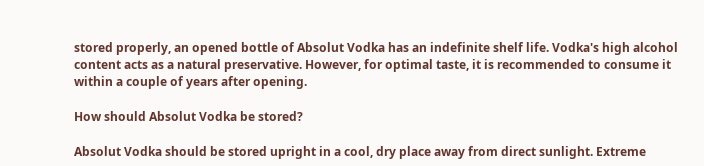stored properly, an opened bottle of Absolut Vodka has an indefinite shelf life. Vodka's high alcohol content acts as a natural preservative. However, for optimal taste, it is recommended to consume it within a couple of years after opening.

How should Absolut Vodka be stored?

Absolut Vodka should be stored upright in a cool, dry place away from direct sunlight. Extreme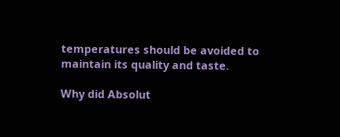temperatures should be avoided to maintain its quality and taste.

Why did Absolut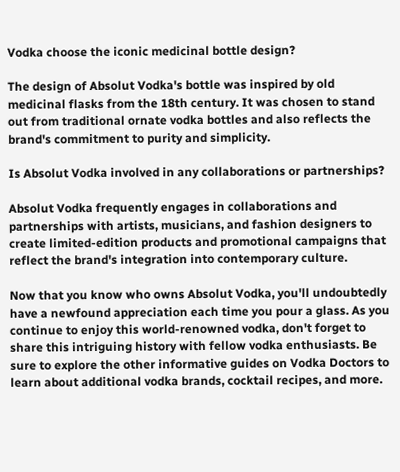Vodka choose the iconic medicinal bottle design?

The design of Absolut Vodka's bottle was inspired by old medicinal flasks from the 18th century. It was chosen to stand out from traditional ornate vodka bottles and also reflects the brand's commitment to purity and simplicity.

Is Absolut Vodka involved in any collaborations or partnerships?

Absolut Vodka frequently engages in collaborations and partnerships with artists, musicians, and fashion designers to create limited-edition products and promotional campaigns that reflect the brand's integration into contemporary culture.

Now that you know who owns Absolut Vodka, you'll undoubtedly have a newfound appreciation each time you pour a glass. As you continue to enjoy this world-renowned vodka, don't forget to share this intriguing history with fellow vodka enthusiasts. Be sure to explore the other informative guides on Vodka Doctors to learn about additional vodka brands, cocktail recipes, and more.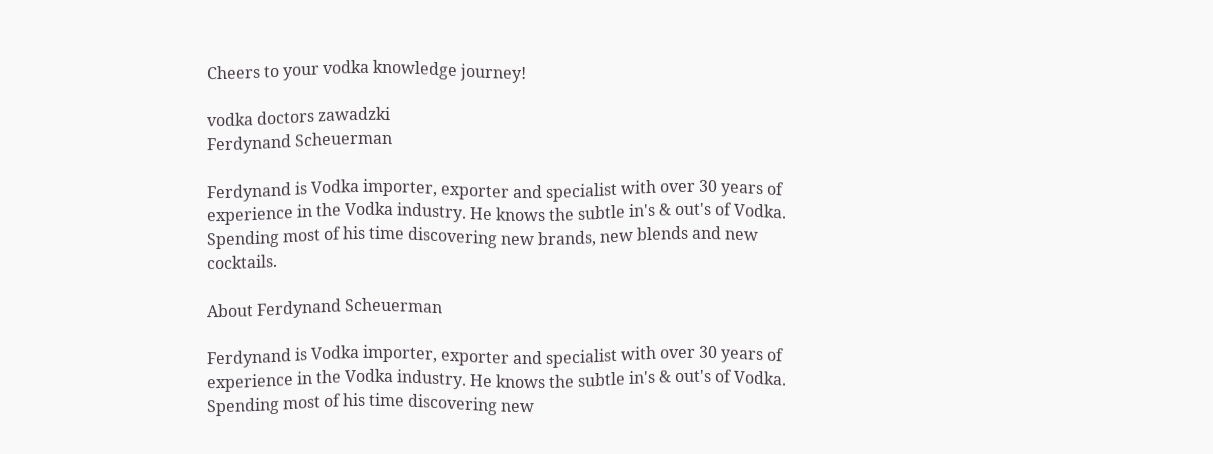Cheers to your vodka knowledge journey!

vodka doctors zawadzki
Ferdynand Scheuerman

Ferdynand is Vodka importer, exporter and specialist with over 30 years of experience in the Vodka industry. He knows the subtle in's & out's of Vodka. Spending most of his time discovering new brands, new blends and new cocktails.

About Ferdynand Scheuerman

Ferdynand is Vodka importer, exporter and specialist with over 30 years of experience in the Vodka industry. He knows the subtle in's & out's of Vodka. Spending most of his time discovering new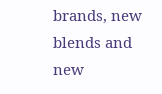brands, new blends and new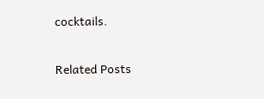cocktails.

Related Posts